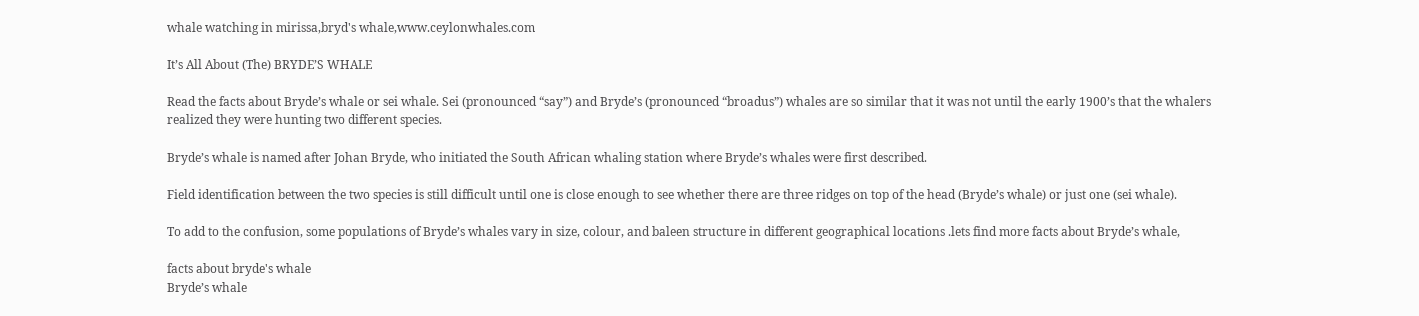whale watching in mirissa,bryd's whale,www.ceylonwhales.com

It’s All About (The) BRYDE’S WHALE

Read the facts about Bryde’s whale or sei whale. Sei (pronounced “say”) and Bryde’s (pronounced “broadus”) whales are so similar that it was not until the early 1900’s that the whalers realized they were hunting two different species.

Bryde’s whale is named after Johan Bryde, who initiated the South African whaling station where Bryde’s whales were first described.

Field identification between the two species is still difficult until one is close enough to see whether there are three ridges on top of the head (Bryde’s whale) or just one (sei whale).

To add to the confusion, some populations of Bryde’s whales vary in size, colour, and baleen structure in different geographical locations .lets find more facts about Bryde’s whale,

facts about bryde's whale
Bryde’s whale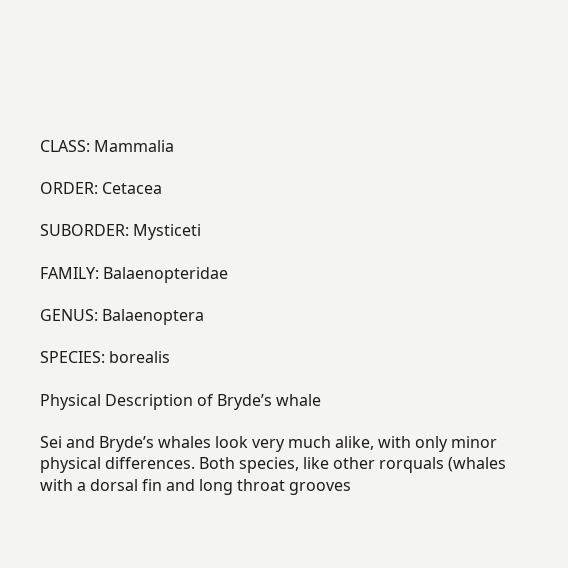CLASS: Mammalia

ORDER: Cetacea

SUBORDER: Mysticeti

FAMILY: Balaenopteridae

GENUS: Balaenoptera

SPECIES: borealis

Physical Description of Bryde’s whale

Sei and Bryde’s whales look very much alike, with only minor physical differences. Both species, like other rorquals (whales with a dorsal fin and long throat grooves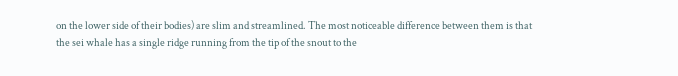on the lower side of their bodies) are slim and streamlined. The most noticeable difference between them is that the sei whale has a single ridge running from the tip of the snout to the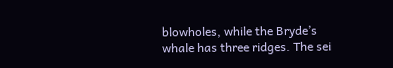blowholes, while the Bryde’s whale has three ridges. The sei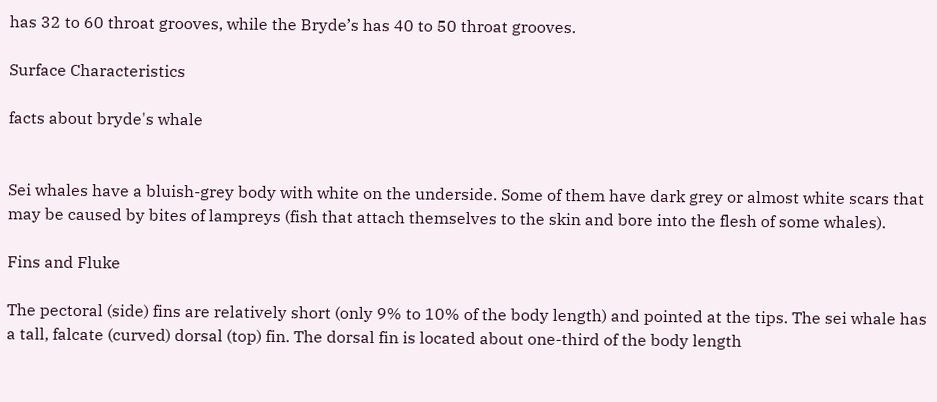has 32 to 60 throat grooves, while the Bryde’s has 40 to 50 throat grooves.

Surface Characteristics

facts about bryde's whale


Sei whales have a bluish-grey body with white on the underside. Some of them have dark grey or almost white scars that may be caused by bites of lampreys (fish that attach themselves to the skin and bore into the flesh of some whales).

Fins and Fluke

The pectoral (side) fins are relatively short (only 9% to 10% of the body length) and pointed at the tips. The sei whale has a tall, falcate (curved) dorsal (top) fin. The dorsal fin is located about one-third of the body length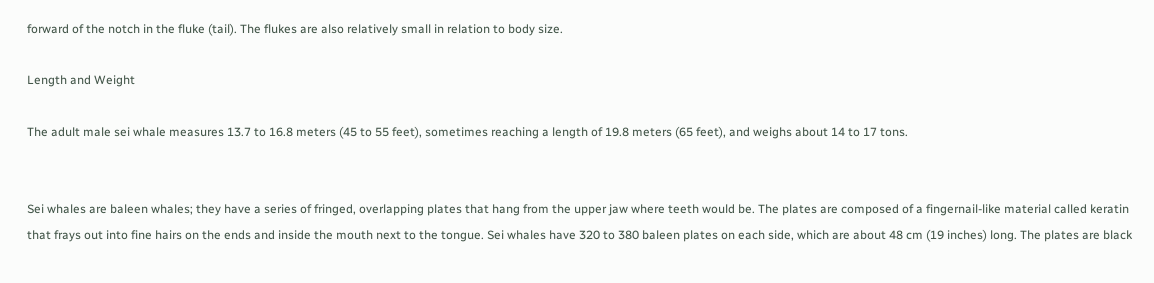forward of the notch in the fluke (tail). The flukes are also relatively small in relation to body size.

Length and Weight

The adult male sei whale measures 13.7 to 16.8 meters (45 to 55 feet), sometimes reaching a length of 19.8 meters (65 feet), and weighs about 14 to 17 tons.


Sei whales are baleen whales; they have a series of fringed, overlapping plates that hang from the upper jaw where teeth would be. The plates are composed of a fingernail-like material called keratin that frays out into fine hairs on the ends and inside the mouth next to the tongue. Sei whales have 320 to 380 baleen plates on each side, which are about 48 cm (19 inches) long. The plates are black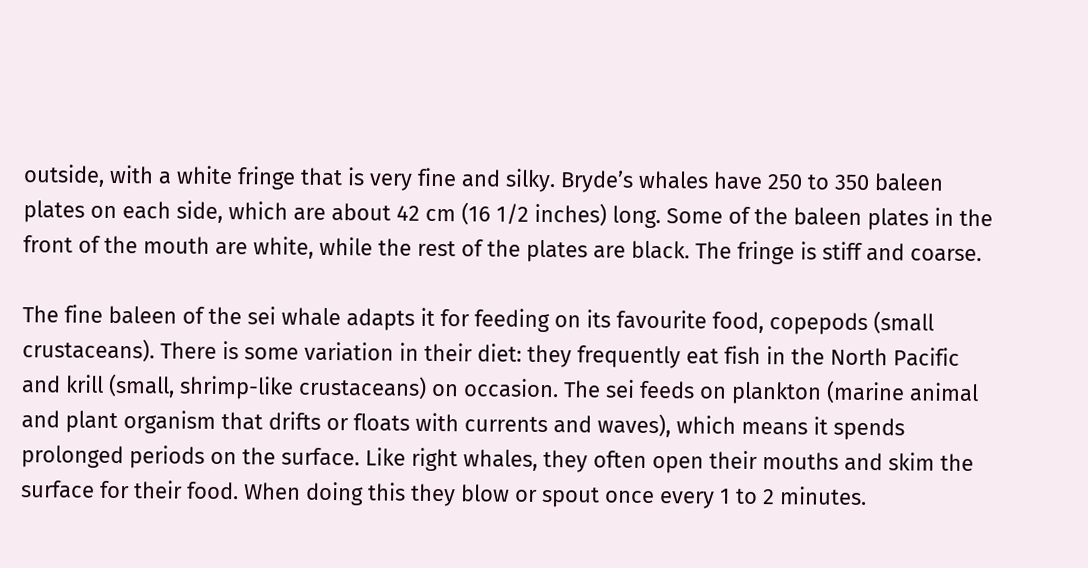outside, with a white fringe that is very fine and silky. Bryde’s whales have 250 to 350 baleen plates on each side, which are about 42 cm (16 1/2 inches) long. Some of the baleen plates in the front of the mouth are white, while the rest of the plates are black. The fringe is stiff and coarse.

The fine baleen of the sei whale adapts it for feeding on its favourite food, copepods (small crustaceans). There is some variation in their diet: they frequently eat fish in the North Pacific and krill (small, shrimp-like crustaceans) on occasion. The sei feeds on plankton (marine animal and plant organism that drifts or floats with currents and waves), which means it spends prolonged periods on the surface. Like right whales, they often open their mouths and skim the surface for their food. When doing this they blow or spout once every 1 to 2 minutes.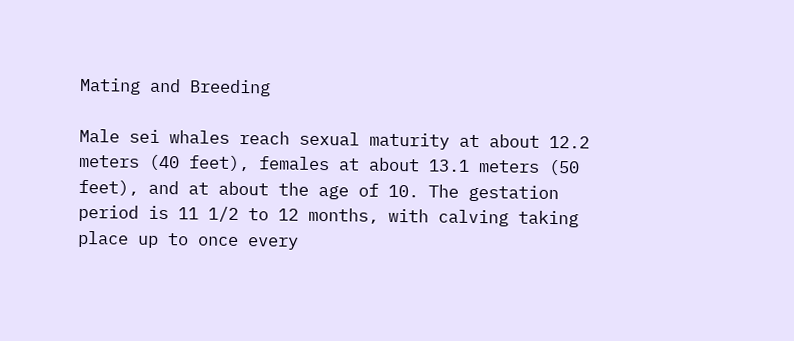Mating and Breeding

Male sei whales reach sexual maturity at about 12.2 meters (40 feet), females at about 13.1 meters (50 feet), and at about the age of 10. The gestation period is 11 1/2 to 12 months, with calving taking place up to once every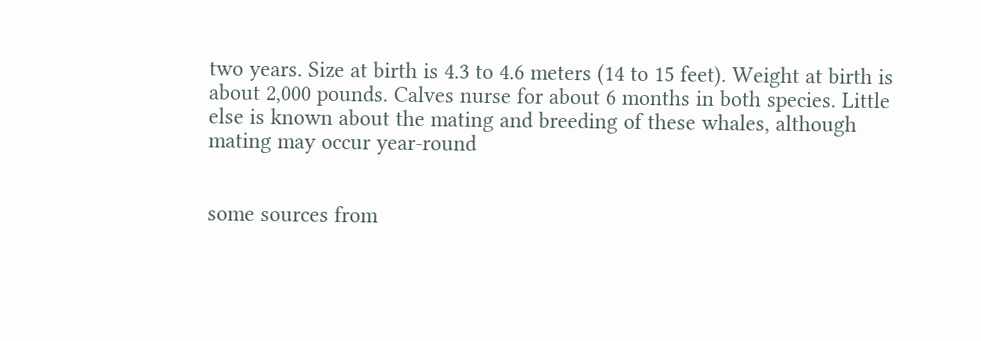two years. Size at birth is 4.3 to 4.6 meters (14 to 15 feet). Weight at birth is about 2,000 pounds. Calves nurse for about 6 months in both species. Little else is known about the mating and breeding of these whales, although mating may occur year-round


some sources from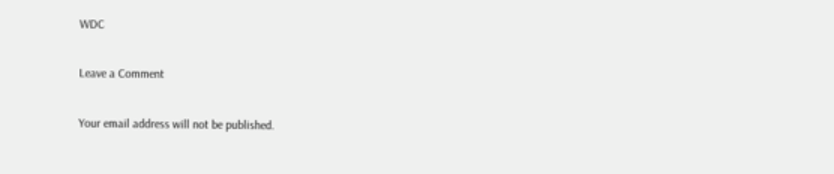WDC

Leave a Comment

Your email address will not be published.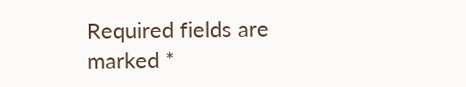Required fields are marked *